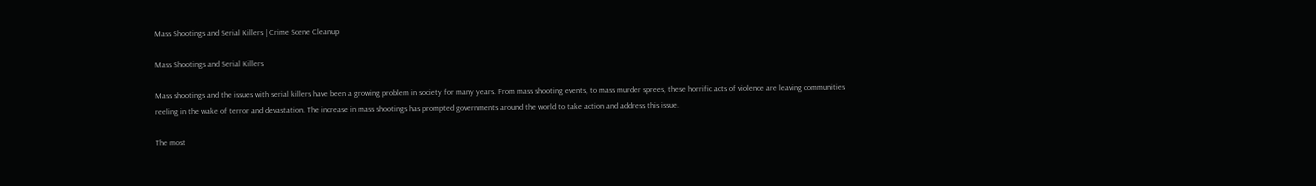Mass Shootings and Serial Killers | Crime Scene Cleanup

Mass Shootings and Serial Killers

Mass shootings and the issues with serial killers have been a growing problem in society for many years. From mass shooting events, to mass murder sprees, these horrific acts of violence are leaving communities reeling in the wake of terror and devastation. The increase in mass shootings has prompted governments around the world to take action and address this issue.

The most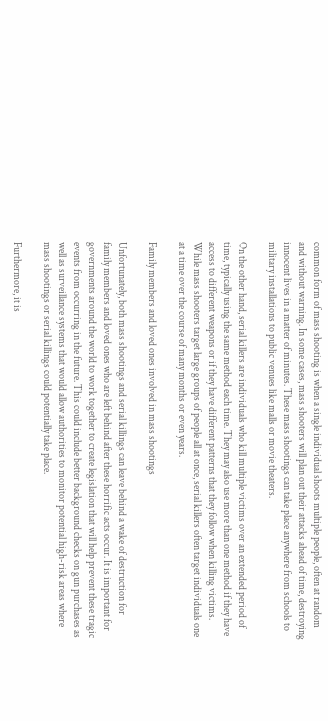common form of mass shooting is when a single individual shoots multiple people, often at random and without warning. In some cases, mass shooters will plan out their attacks ahead of time, destroying innocent lives in a matter of minutes. These mass shootings can take place anywhere from schools to military installations to public venues like malls or movie theaters.

On the other hand, serial killers are individuals who kill multiple victims over an extended period of time, typically using the same method each time. They may also use more than one method if they have access to different weapons or if they have different patterns that they follow when killing victims. While mass shooters target large groups of people all at once, serial killers often target individuals one at a time over the course of many months or even years.

Family members and loved ones involved in mass shootings

Unfortunately, both mass shootings and serial killings can leave behind a wake of destruction for family members and loved ones who are left behind after these horrific acts occur. It is important for governments around the world to work together to create legislation that will help prevent these tragic events from occurring in the future. This could include better background checks on gun purchases as well as surveillance systems that would allow authorities to monitor potential high-risk areas where mass shootings or serial killings could potentially take place.

Furthermore, it is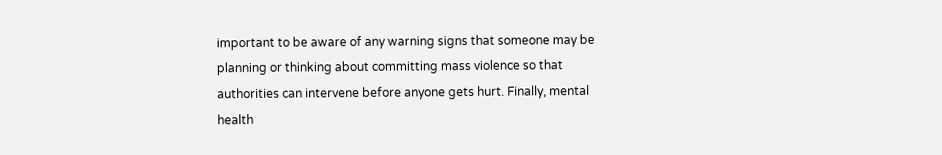important to be aware of any warning signs that someone may be planning or thinking about committing mass violence so that authorities can intervene before anyone gets hurt. Finally, mental health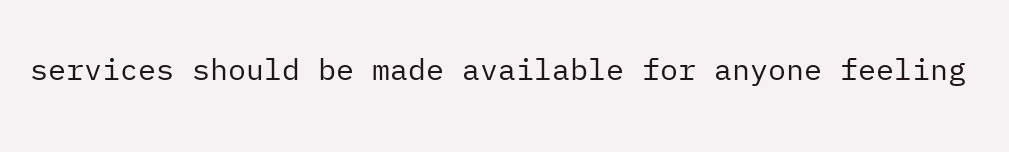services should be made available for anyone feeling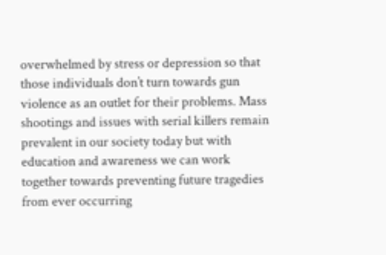overwhelmed by stress or depression so that those individuals don’t turn towards gun violence as an outlet for their problems. Mass shootings and issues with serial killers remain prevalent in our society today but with education and awareness we can work together towards preventing future tragedies from ever occurring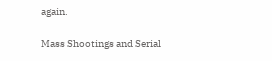again.

Mass Shootings and Serial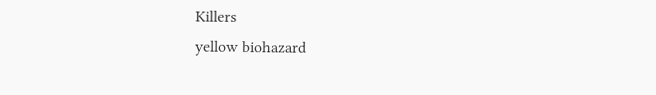Killers
yellow biohazard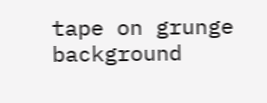tape on grunge background